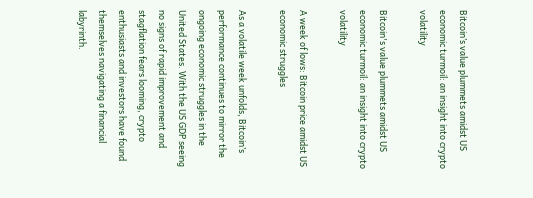Bitcoin’s value plummets amidst US economic turmoil: an insight into crypto volatility

Bitcoin's value plummets amidst US economic turmoil: an insight into crypto volatility

A week of lows: Bitcoin price amidst US economic struggles

As a volatile week unfolds, Bitcoin’s performance continues to mirror the ongoing economic struggles in the United States. With the US GDP seeing no signs of rapid improvement and stagflation fears looming, crypto enthusiasts and investors have found themselves navigating a financial labyrinth.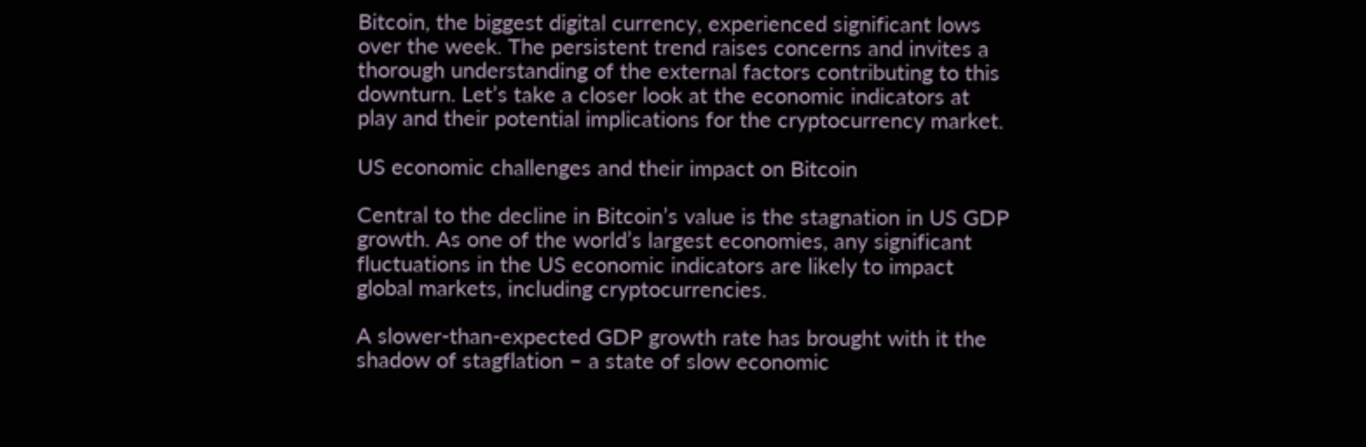Bitcoin, the biggest digital currency, experienced significant lows over the week. The persistent trend raises concerns and invites a thorough understanding of the external factors contributing to this downturn. Let’s take a closer look at the economic indicators at play and their potential implications for the cryptocurrency market.

US economic challenges and their impact on Bitcoin

Central to the decline in Bitcoin’s value is the stagnation in US GDP growth. As one of the world’s largest economies, any significant fluctuations in the US economic indicators are likely to impact global markets, including cryptocurrencies.

A slower-than-expected GDP growth rate has brought with it the shadow of stagflation – a state of slow economic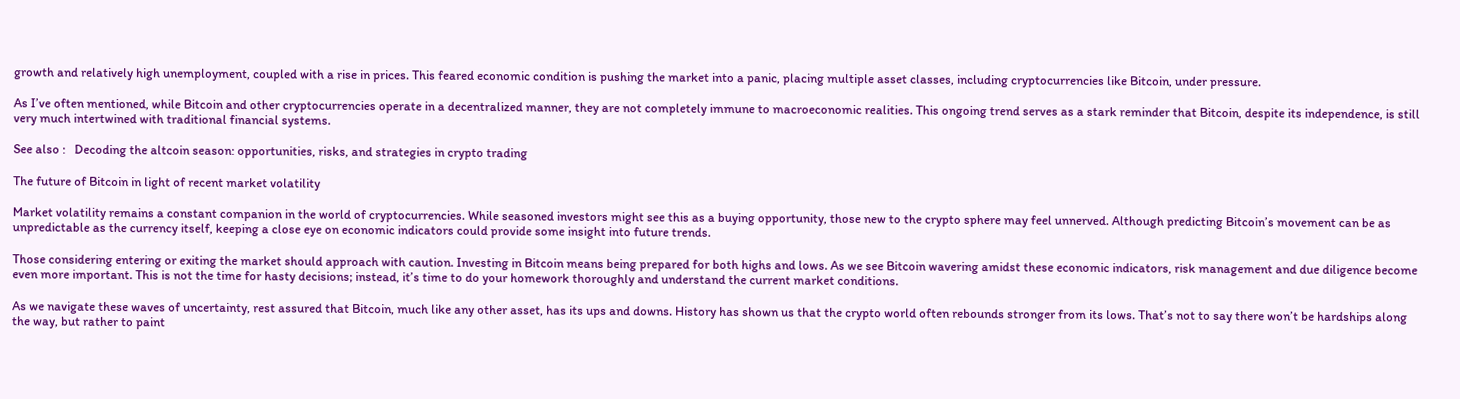growth and relatively high unemployment, coupled with a rise in prices. This feared economic condition is pushing the market into a panic, placing multiple asset classes, including cryptocurrencies like Bitcoin, under pressure.

As I’ve often mentioned, while Bitcoin and other cryptocurrencies operate in a decentralized manner, they are not completely immune to macroeconomic realities. This ongoing trend serves as a stark reminder that Bitcoin, despite its independence, is still very much intertwined with traditional financial systems.

See also :   Decoding the altcoin season: opportunities, risks, and strategies in crypto trading

The future of Bitcoin in light of recent market volatility

Market volatility remains a constant companion in the world of cryptocurrencies. While seasoned investors might see this as a buying opportunity, those new to the crypto sphere may feel unnerved. Although predicting Bitcoin’s movement can be as unpredictable as the currency itself, keeping a close eye on economic indicators could provide some insight into future trends.

Those considering entering or exiting the market should approach with caution. Investing in Bitcoin means being prepared for both highs and lows. As we see Bitcoin wavering amidst these economic indicators, risk management and due diligence become even more important. This is not the time for hasty decisions; instead, it’s time to do your homework thoroughly and understand the current market conditions.

As we navigate these waves of uncertainty, rest assured that Bitcoin, much like any other asset, has its ups and downs. History has shown us that the crypto world often rebounds stronger from its lows. That’s not to say there won’t be hardships along the way, but rather to paint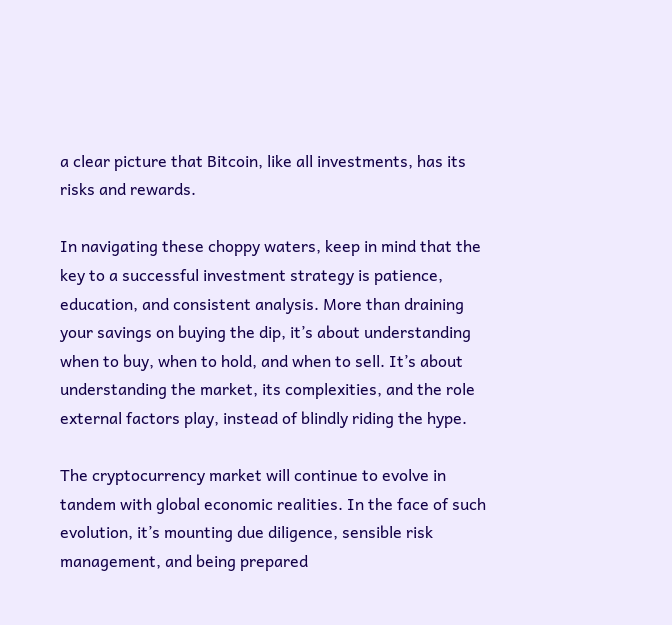a clear picture that Bitcoin, like all investments, has its risks and rewards.

In navigating these choppy waters, keep in mind that the key to a successful investment strategy is patience, education, and consistent analysis. More than draining your savings on buying the dip, it’s about understanding when to buy, when to hold, and when to sell. It’s about understanding the market, its complexities, and the role external factors play, instead of blindly riding the hype.

The cryptocurrency market will continue to evolve in tandem with global economic realities. In the face of such evolution, it’s mounting due diligence, sensible risk management, and being prepared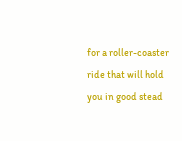for a roller-coaster ride that will hold you in good stead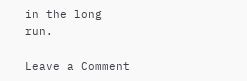in the long run.

Leave a Comment